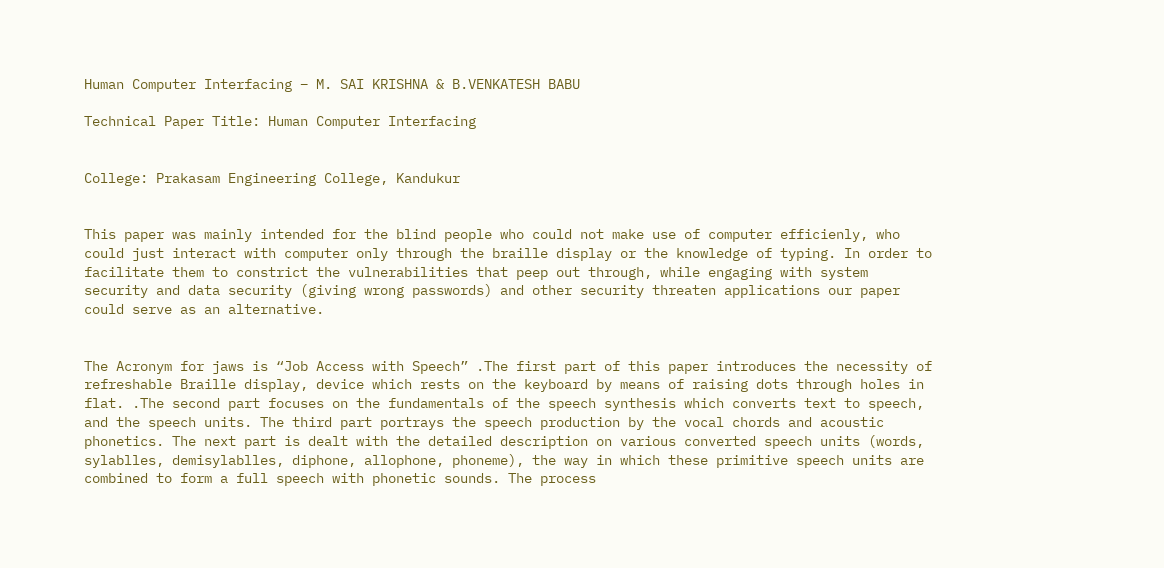Human Computer Interfacing – M. SAI KRISHNA & B.VENKATESH BABU

Technical Paper Title: Human Computer Interfacing


College: Prakasam Engineering College, Kandukur


This paper was mainly intended for the blind people who could not make use of computer efficienly, who could just interact with computer only through the braille display or the knowledge of typing. In order to facilitate them to constrict the vulnerabilities that peep out through, while engaging with system security and data security (giving wrong passwords) and other security threaten applications our paper could serve as an alternative.


The Acronym for jaws is “Job Access with Speech” .The first part of this paper introduces the necessity of refreshable Braille display, device which rests on the keyboard by means of raising dots through holes in flat. .The second part focuses on the fundamentals of the speech synthesis which converts text to speech, and the speech units. The third part portrays the speech production by the vocal chords and acoustic phonetics. The next part is dealt with the detailed description on various converted speech units (words, sylablles, demisylablles, diphone, allophone, phoneme), the way in which these primitive speech units are combined to form a full speech with phonetic sounds. The process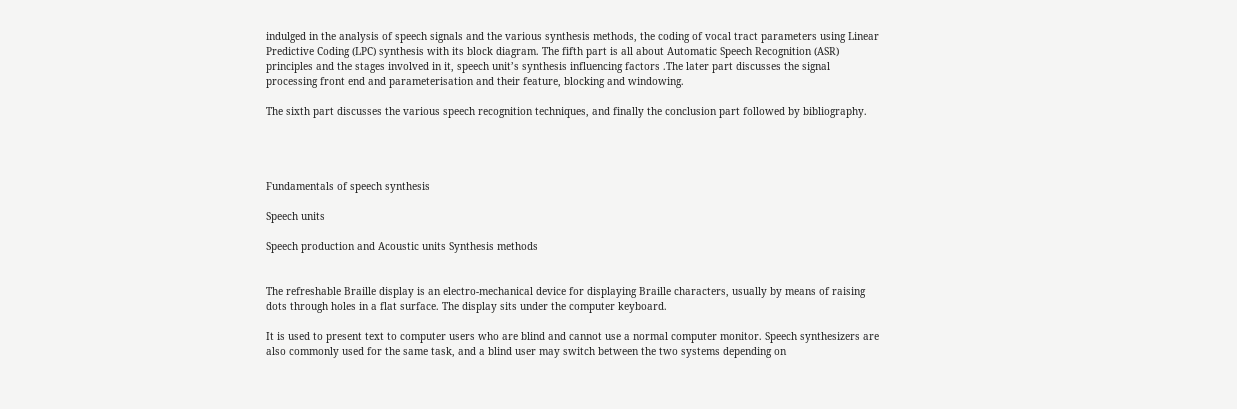indulged in the analysis of speech signals and the various synthesis methods, the coding of vocal tract parameters using Linear Predictive Coding (LPC) synthesis with its block diagram. The fifth part is all about Automatic Speech Recognition (ASR) principles and the stages involved in it, speech unit’s synthesis influencing factors .The later part discusses the signal processing front end and parameterisation and their feature, blocking and windowing.

The sixth part discusses the various speech recognition techniques, and finally the conclusion part followed by bibliography.




Fundamentals of speech synthesis

Speech units

Speech production and Acoustic units Synthesis methods


The refreshable Braille display is an electro-mechanical device for displaying Braille characters, usually by means of raising dots through holes in a flat surface. The display sits under the computer keyboard.

It is used to present text to computer users who are blind and cannot use a normal computer monitor. Speech synthesizers are also commonly used for the same task, and a blind user may switch between the two systems depending on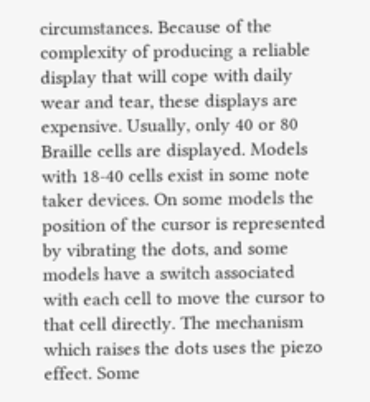circumstances. Because of the complexity of producing a reliable display that will cope with daily wear and tear, these displays are expensive. Usually, only 40 or 80 Braille cells are displayed. Models with 18-40 cells exist in some note taker devices. On some models the position of the cursor is represented by vibrating the dots, and some models have a switch associated with each cell to move the cursor to that cell directly. The mechanism which raises the dots uses the piezo effect. Some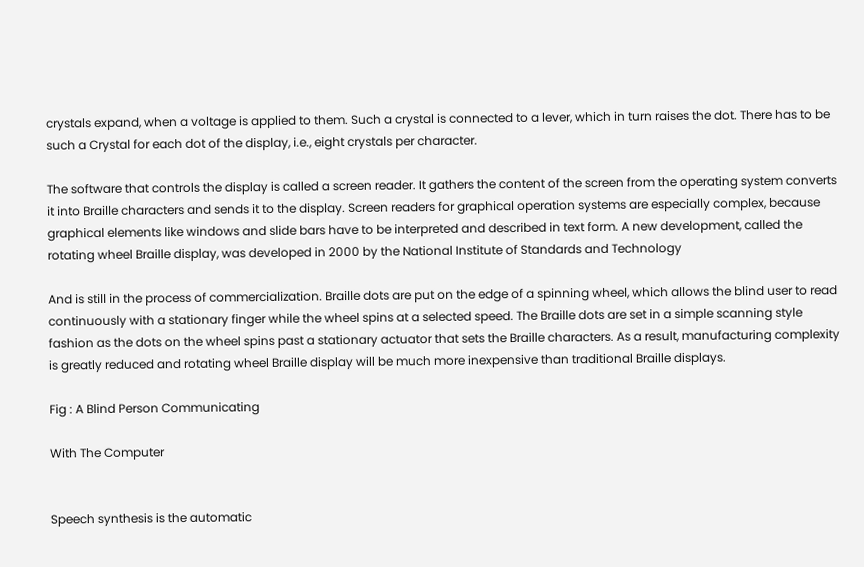crystals expand, when a voltage is applied to them. Such a crystal is connected to a lever, which in turn raises the dot. There has to be such a Crystal for each dot of the display, i.e., eight crystals per character.

The software that controls the display is called a screen reader. It gathers the content of the screen from the operating system converts it into Braille characters and sends it to the display. Screen readers for graphical operation systems are especially complex, because graphical elements like windows and slide bars have to be interpreted and described in text form. A new development, called the rotating wheel Braille display, was developed in 2000 by the National Institute of Standards and Technology

And is still in the process of commercialization. Braille dots are put on the edge of a spinning wheel, which allows the blind user to read continuously with a stationary finger while the wheel spins at a selected speed. The Braille dots are set in a simple scanning style fashion as the dots on the wheel spins past a stationary actuator that sets the Braille characters. As a result, manufacturing complexity is greatly reduced and rotating wheel Braille display will be much more inexpensive than traditional Braille displays.

Fig : A Blind Person Communicating

With The Computer


Speech synthesis is the automatic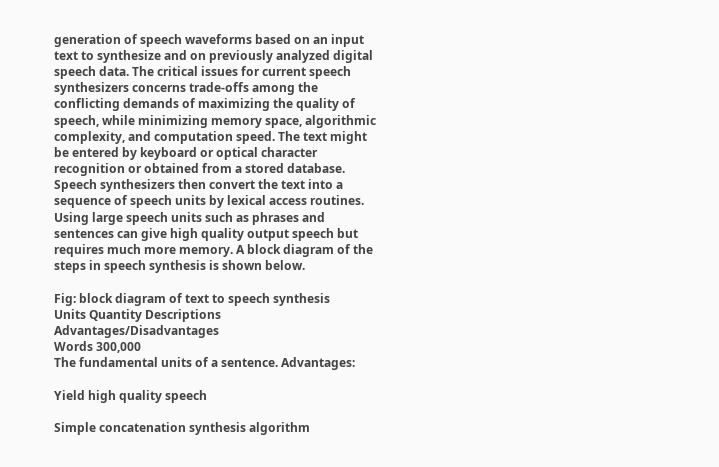generation of speech waveforms based on an input text to synthesize and on previously analyzed digital speech data. The critical issues for current speech synthesizers concerns trade-offs among the conflicting demands of maximizing the quality of speech, while minimizing memory space, algorithmic complexity, and computation speed. The text might be entered by keyboard or optical character recognition or obtained from a stored database. Speech synthesizers then convert the text into a sequence of speech units by lexical access routines. Using large speech units such as phrases and sentences can give high quality output speech but requires much more memory. A block diagram of the steps in speech synthesis is shown below.

Fig: block diagram of text to speech synthesis
Units Quantity Descriptions Advantages/Disadvantages
Words 300,000
The fundamental units of a sentence. Advantages:

Yield high quality speech

Simple concatenation synthesis algorithm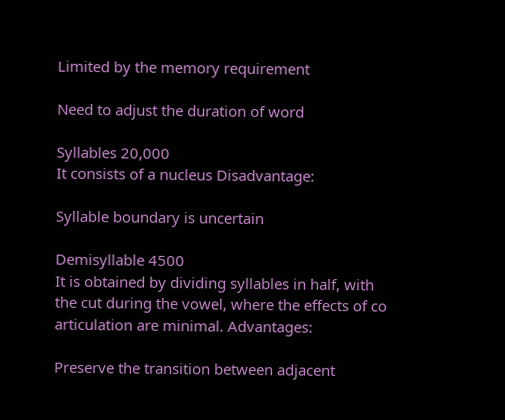Limited by the memory requirement

Need to adjust the duration of word

Syllables 20,000
It consists of a nucleus Disadvantage:

Syllable boundary is uncertain

Demisyllable 4500
It is obtained by dividing syllables in half, with the cut during the vowel, where the effects of co articulation are minimal. Advantages:

Preserve the transition between adjacent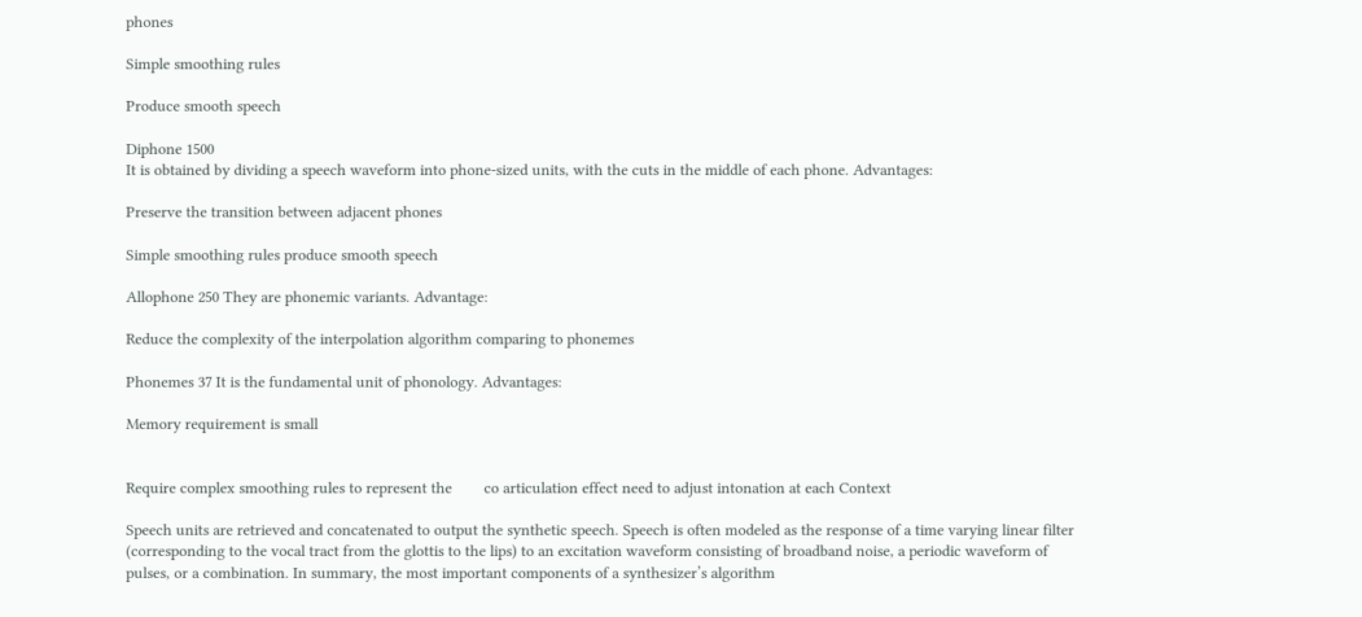phones

Simple smoothing rules

Produce smooth speech

Diphone 1500
It is obtained by dividing a speech waveform into phone-sized units, with the cuts in the middle of each phone. Advantages:

Preserve the transition between adjacent phones

Simple smoothing rules produce smooth speech

Allophone 250 They are phonemic variants. Advantage:

Reduce the complexity of the interpolation algorithm comparing to phonemes

Phonemes 37 It is the fundamental unit of phonology. Advantages:

Memory requirement is small


Require complex smoothing rules to represent the        co articulation effect need to adjust intonation at each Context

Speech units are retrieved and concatenated to output the synthetic speech. Speech is often modeled as the response of a time varying linear filter     (corresponding to the vocal tract from the glottis to the lips) to an excitation waveform consisting of broadband noise, a periodic waveform of pulses, or a combination. In summary, the most important components of a synthesizer’s algorithm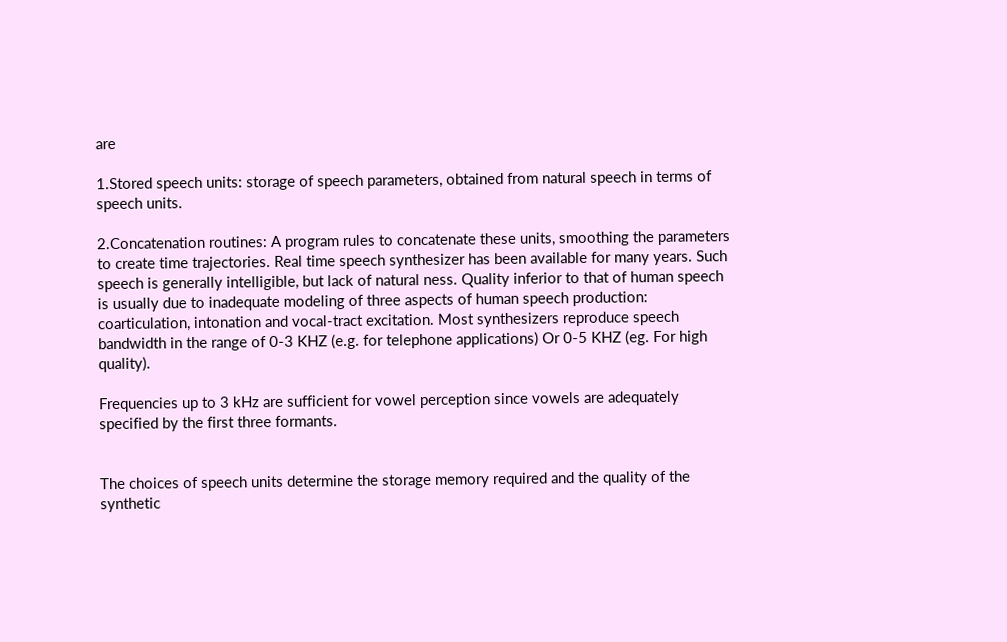are

1.Stored speech units: storage of speech parameters, obtained from natural speech in terms of speech units.

2.Concatenation routines: A program rules to concatenate these units, smoothing the parameters to create time trajectories. Real time speech synthesizer has been available for many years. Such speech is generally intelligible, but lack of natural ness. Quality inferior to that of human speech is usually due to inadequate modeling of three aspects of human speech production: coarticulation, intonation and vocal-tract excitation. Most synthesizers reproduce speech bandwidth in the range of 0-3 KHZ (e.g. for telephone applications) Or 0-5 KHZ (eg. For high quality).

Frequencies up to 3 kHz are sufficient for vowel perception since vowels are adequately specified by the first three formants.


The choices of speech units determine the storage memory required and the quality of the synthetic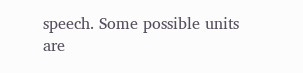speech. Some possible units are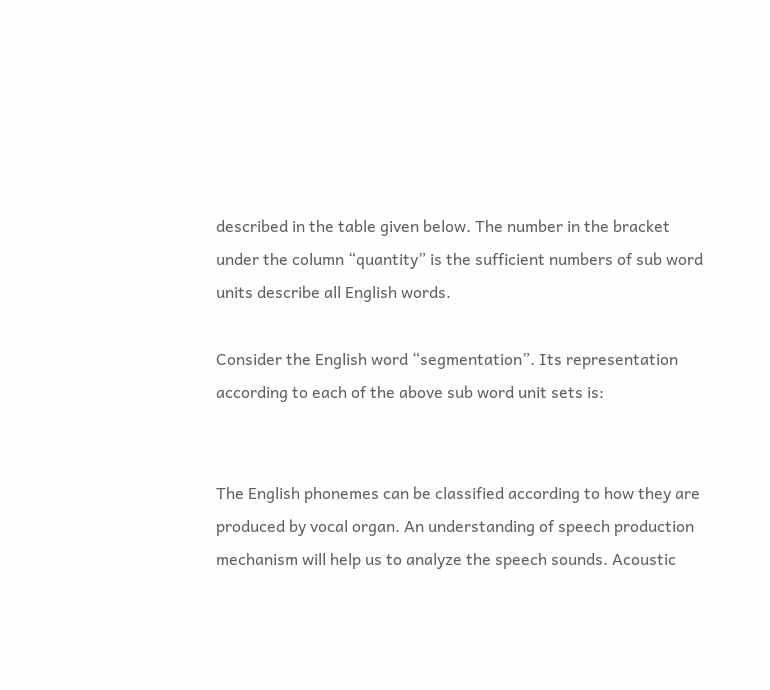described in the table given below. The number in the bracket under the column “quantity” is the sufficient numbers of sub word units describe all English words.

Consider the English word “segmentation”. Its representation according to each of the above sub word unit sets is:


The English phonemes can be classified according to how they are produced by vocal organ. An understanding of speech production mechanism will help us to analyze the speech sounds. Acoustic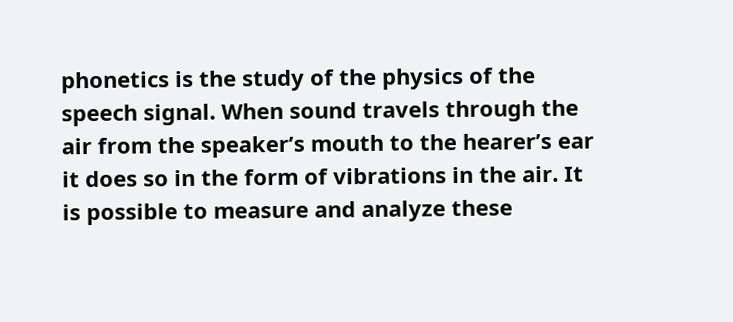phonetics is the study of the physics of the speech signal. When sound travels through the air from the speaker’s mouth to the hearer’s ear it does so in the form of vibrations in the air. It is possible to measure and analyze these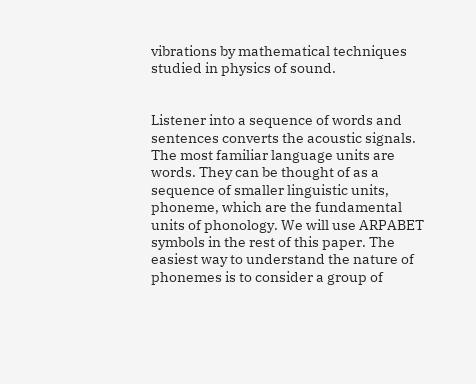vibrations by mathematical techniques studied in physics of sound.


Listener into a sequence of words and sentences converts the acoustic signals. The most familiar language units are words. They can be thought of as a sequence of smaller linguistic units, phoneme, which are the fundamental units of phonology. We will use ARPABET symbols in the rest of this paper. The easiest way to understand the nature of phonemes is to consider a group of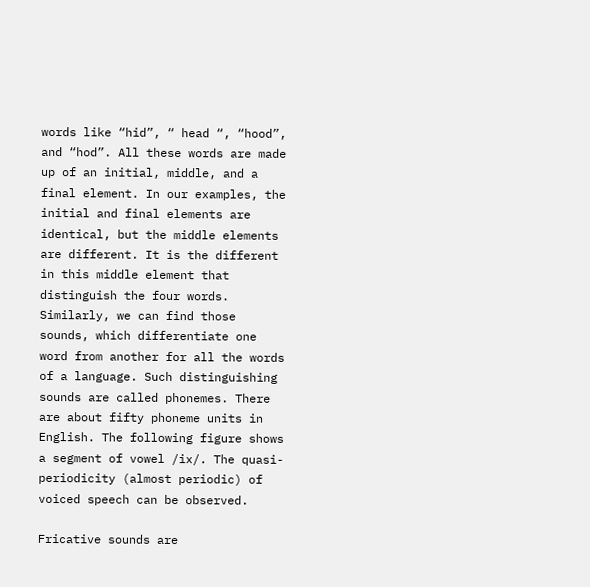words like “hid”, “ head “, “hood”, and “hod”. All these words are made up of an initial, middle, and a final element. In our examples, the initial and final elements are identical, but the middle elements are different. It is the different in this middle element that distinguish the four words.   Similarly, we can find those sounds, which differentiate one word from another for all the words of a language. Such distinguishing sounds are called phonemes. There are about fifty phoneme units in English. The following figure shows a segment of vowel /ix/. The quasi-periodicity (almost periodic) of voiced speech can be observed.

Fricative sounds are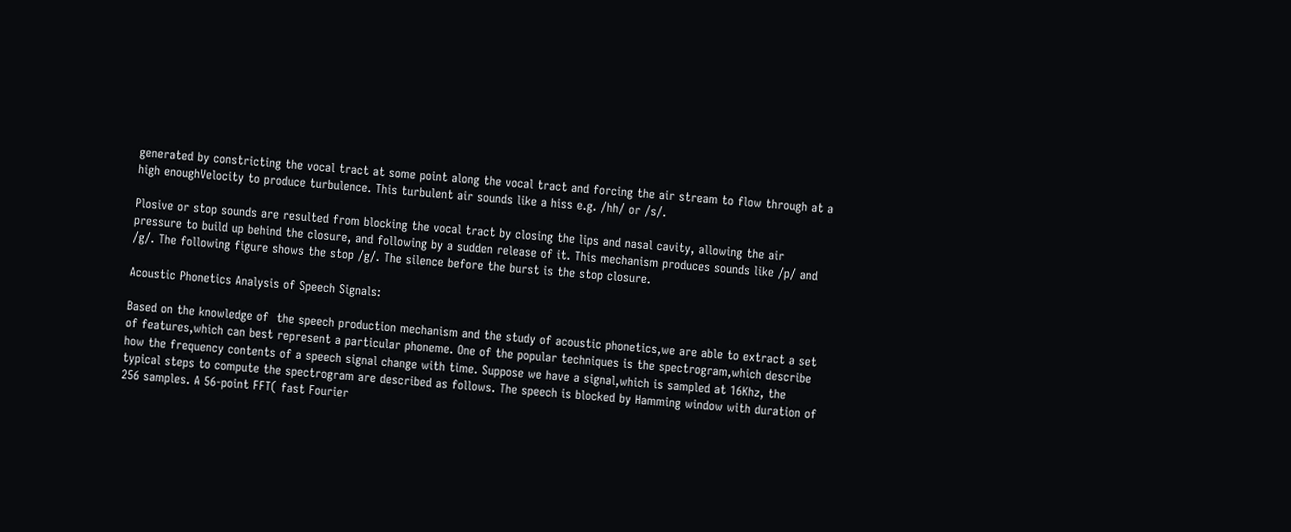generated by constricting the vocal tract at some point along the vocal tract and forcing the air stream to flow through at a high enoughVelocity to produce turbulence. This turbulent air sounds like a hiss e.g. /hh/ or /s/.

Plosive or stop sounds are resulted from blocking the vocal tract by closing the lips and nasal cavity, allowing the air pressure to build up behind the closure, and following by a sudden release of it. This mechanism produces sounds like /p/ and /g/. The following figure shows the stop /g/. The silence before the burst is the stop closure.

Acoustic Phonetics Analysis of Speech Signals:

Based on the knowledge of  the speech production mechanism and the study of acoustic phonetics,we are able to extract a set of features,which can best represent a particular phoneme. One of the popular techniques is the spectrogram,which describe how the frequency contents of a speech signal change with time. Suppose we have a signal,which is sampled at 16Khz, the typical steps to compute the spectrogram are described as follows. The speech is blocked by Hamming window with duration of 256 samples. A 56-point FFT( fast Fourier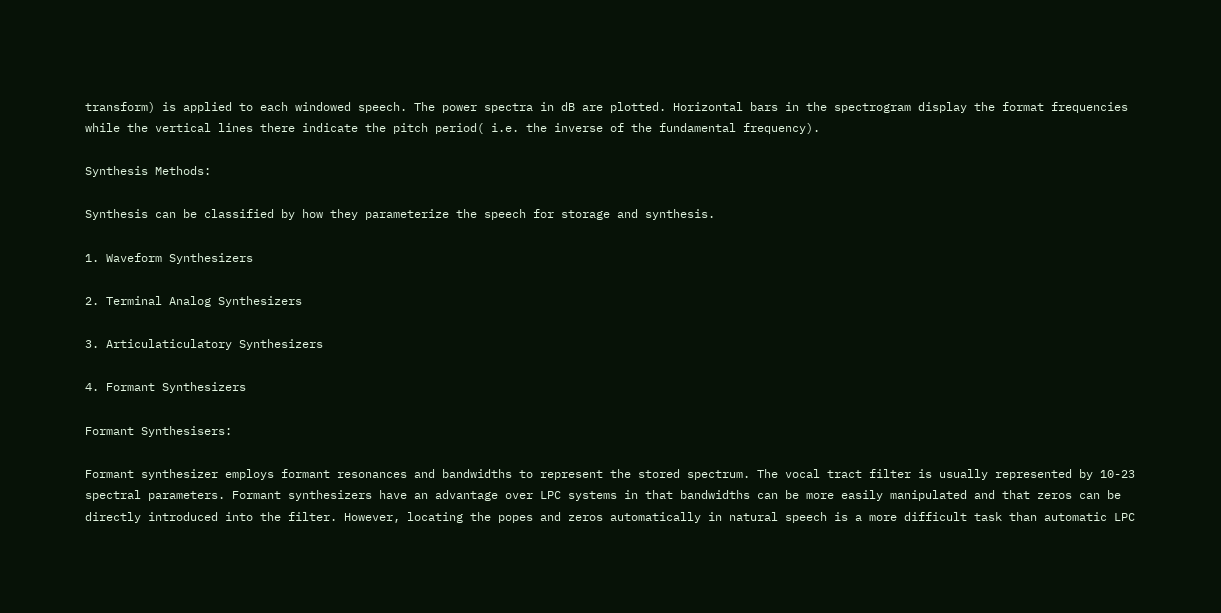transform) is applied to each windowed speech. The power spectra in dB are plotted. Horizontal bars in the spectrogram display the format frequencies while the vertical lines there indicate the pitch period( i.e. the inverse of the fundamental frequency).

Synthesis Methods:

Synthesis can be classified by how they parameterize the speech for storage and synthesis.

1. Waveform Synthesizers

2. Terminal Analog Synthesizers

3. Articulaticulatory Synthesizers

4. Formant Synthesizers

Formant Synthesisers:

Formant synthesizer employs formant resonances and bandwidths to represent the stored spectrum. The vocal tract filter is usually represented by 10-23 spectral parameters. Formant synthesizers have an advantage over LPC systems in that bandwidths can be more easily manipulated and that zeros can be directly introduced into the filter. However, locating the popes and zeros automatically in natural speech is a more difficult task than automatic LPC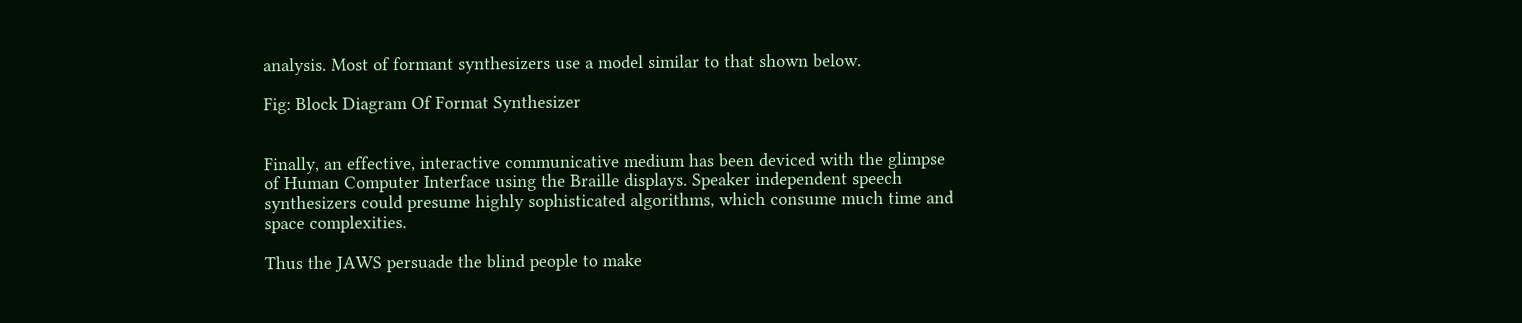analysis. Most of formant synthesizers use a model similar to that shown below.

Fig: Block Diagram Of Format Synthesizer


Finally, an effective, interactive communicative medium has been deviced with the glimpse of Human Computer Interface using the Braille displays. Speaker independent speech synthesizers could presume highly sophisticated algorithms, which consume much time and space complexities.

Thus the JAWS persuade the blind people to make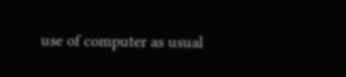use of computer as usual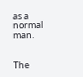as a normal man.


The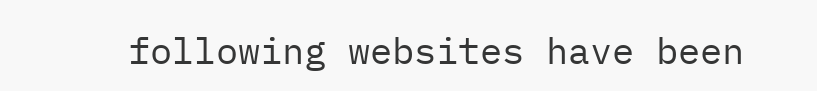following websites have been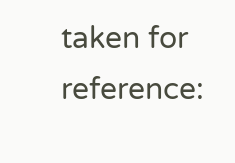taken for reference: